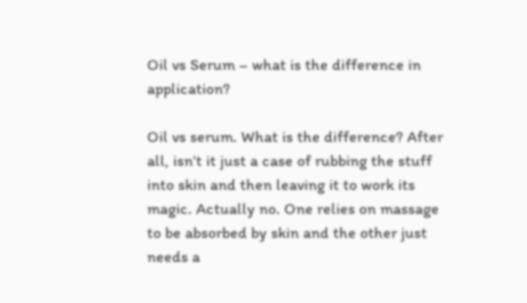Oil vs Serum – what is the difference in application?

Oil vs serum. What is the difference? After all, isn’t it just a case of rubbing the stuff into skin and then leaving it to work its magic. Actually no. One relies on massage to be absorbed by skin and the other just needs a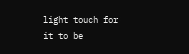light touch for it to be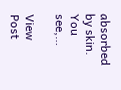absorbed by skin. You see,…

View Post